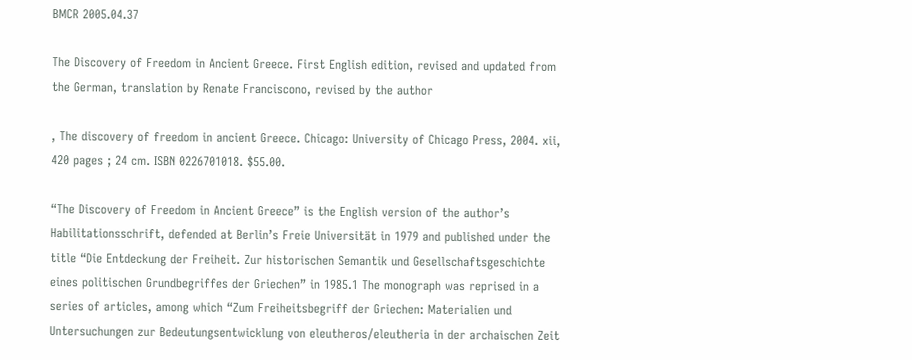BMCR 2005.04.37

The Discovery of Freedom in Ancient Greece. First English edition, revised and updated from the German, translation by Renate Franciscono, revised by the author

, The discovery of freedom in ancient Greece. Chicago: University of Chicago Press, 2004. xii, 420 pages ; 24 cm. ISBN 0226701018. $55.00.

“The Discovery of Freedom in Ancient Greece” is the English version of the author’s Habilitationsschrift, defended at Berlin’s Freie Universität in 1979 and published under the title “Die Entdeckung der Freiheit. Zur historischen Semantik und Gesellschaftsgeschichte eines politischen Grundbegriffes der Griechen” in 1985.1 The monograph was reprised in a series of articles, among which “Zum Freiheitsbegriff der Griechen: Materialien und Untersuchungen zur Bedeutungsentwicklung von eleutheros/eleutheria in der archaischen Zeit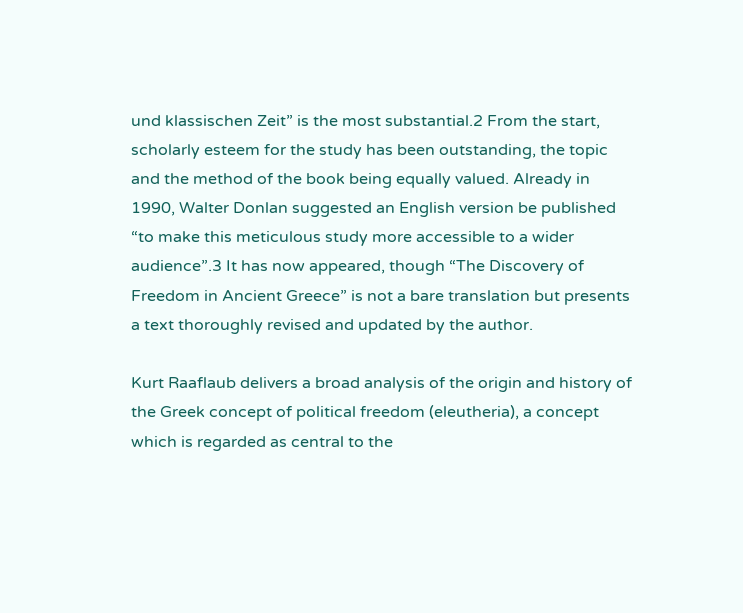und klassischen Zeit” is the most substantial.2 From the start, scholarly esteem for the study has been outstanding, the topic and the method of the book being equally valued. Already in 1990, Walter Donlan suggested an English version be published “to make this meticulous study more accessible to a wider audience”.3 It has now appeared, though “The Discovery of Freedom in Ancient Greece” is not a bare translation but presents a text thoroughly revised and updated by the author.

Kurt Raaflaub delivers a broad analysis of the origin and history of the Greek concept of political freedom (eleutheria), a concept which is regarded as central to the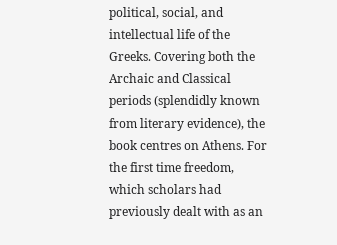political, social, and intellectual life of the Greeks. Covering both the Archaic and Classical periods (splendidly known from literary evidence), the book centres on Athens. For the first time freedom, which scholars had previously dealt with as an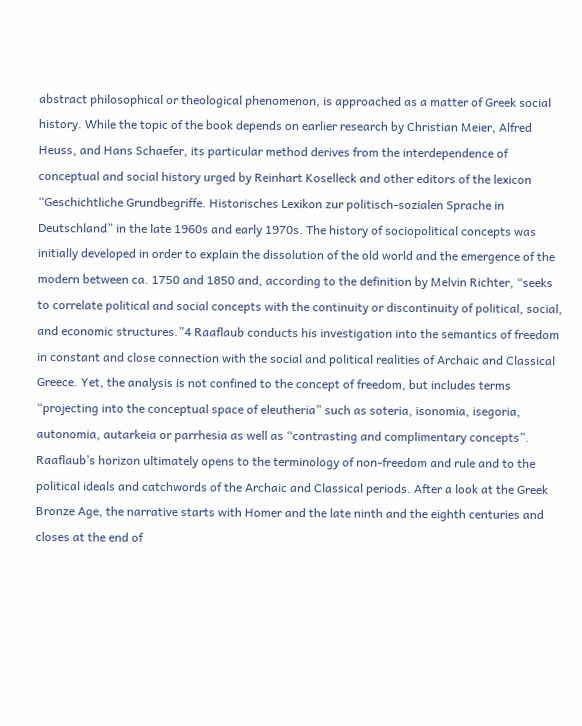abstract philosophical or theological phenomenon, is approached as a matter of Greek social history. While the topic of the book depends on earlier research by Christian Meier, Alfred Heuss, and Hans Schaefer, its particular method derives from the interdependence of conceptual and social history urged by Reinhart Koselleck and other editors of the lexicon “Geschichtliche Grundbegriffe. Historisches Lexikon zur politisch-sozialen Sprache in Deutschland” in the late 1960s and early 1970s. The history of sociopolitical concepts was initially developed in order to explain the dissolution of the old world and the emergence of the modern between ca. 1750 and 1850 and, according to the definition by Melvin Richter, “seeks to correlate political and social concepts with the continuity or discontinuity of political, social, and economic structures.”4 Raaflaub conducts his investigation into the semantics of freedom in constant and close connection with the social and political realities of Archaic and Classical Greece. Yet, the analysis is not confined to the concept of freedom, but includes terms “projecting into the conceptual space of eleutheria” such as soteria, isonomia, isegoria, autonomia, autarkeia or parrhesia as well as “contrasting and complimentary concepts”. Raaflaub’s horizon ultimately opens to the terminology of non-freedom and rule and to the political ideals and catchwords of the Archaic and Classical periods. After a look at the Greek Bronze Age, the narrative starts with Homer and the late ninth and the eighth centuries and closes at the end of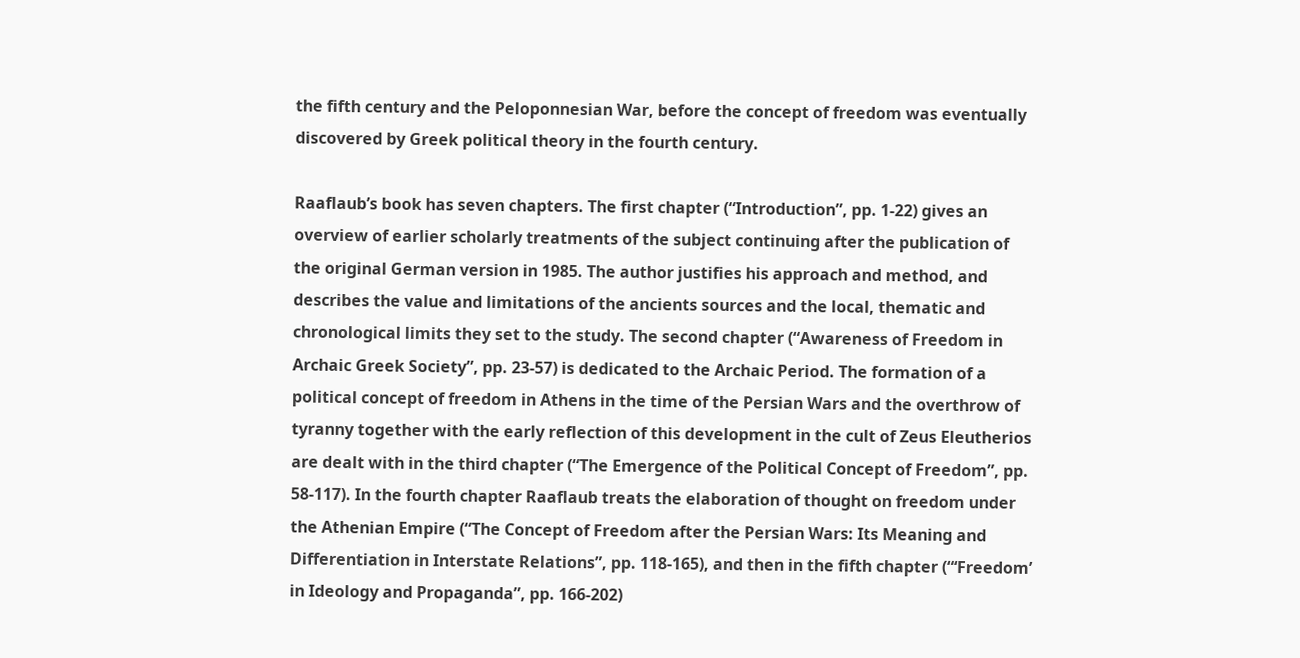the fifth century and the Peloponnesian War, before the concept of freedom was eventually discovered by Greek political theory in the fourth century.

Raaflaub’s book has seven chapters. The first chapter (“Introduction”, pp. 1-22) gives an overview of earlier scholarly treatments of the subject continuing after the publication of the original German version in 1985. The author justifies his approach and method, and describes the value and limitations of the ancients sources and the local, thematic and chronological limits they set to the study. The second chapter (“Awareness of Freedom in Archaic Greek Society”, pp. 23-57) is dedicated to the Archaic Period. The formation of a political concept of freedom in Athens in the time of the Persian Wars and the overthrow of tyranny together with the early reflection of this development in the cult of Zeus Eleutherios are dealt with in the third chapter (“The Emergence of the Political Concept of Freedom”, pp. 58-117). In the fourth chapter Raaflaub treats the elaboration of thought on freedom under the Athenian Empire (“The Concept of Freedom after the Persian Wars: Its Meaning and Differentiation in Interstate Relations”, pp. 118-165), and then in the fifth chapter (“‘Freedom’ in Ideology and Propaganda”, pp. 166-202)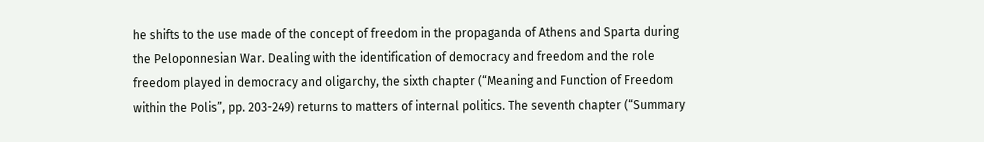he shifts to the use made of the concept of freedom in the propaganda of Athens and Sparta during the Peloponnesian War. Dealing with the identification of democracy and freedom and the role freedom played in democracy and oligarchy, the sixth chapter (“Meaning and Function of Freedom within the Polis”, pp. 203-249) returns to matters of internal politics. The seventh chapter (“Summary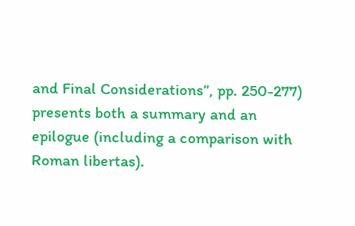and Final Considerations”, pp. 250-277) presents both a summary and an epilogue (including a comparison with Roman libertas).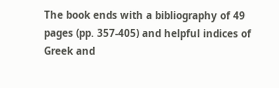The book ends with a bibliography of 49 pages (pp. 357-405) and helpful indices of Greek and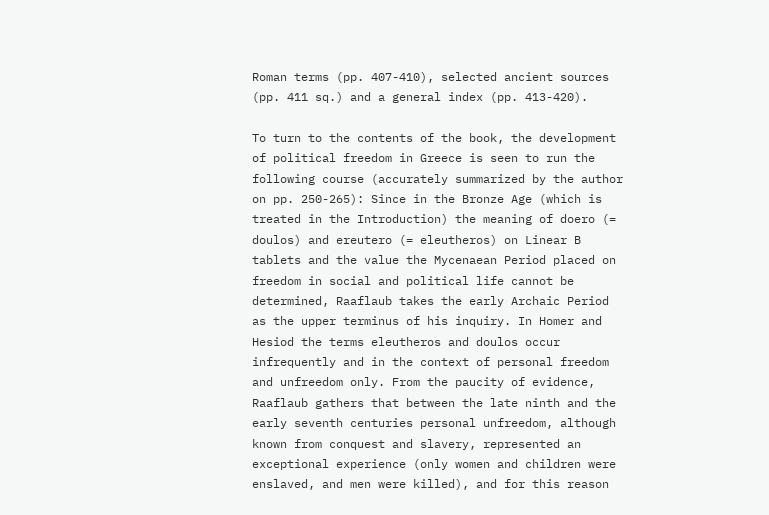Roman terms (pp. 407-410), selected ancient sources (pp. 411 sq.) and a general index (pp. 413-420).

To turn to the contents of the book, the development of political freedom in Greece is seen to run the following course (accurately summarized by the author on pp. 250-265): Since in the Bronze Age (which is treated in the Introduction) the meaning of doero (= doulos) and ereutero (= eleutheros) on Linear B tablets and the value the Mycenaean Period placed on freedom in social and political life cannot be determined, Raaflaub takes the early Archaic Period as the upper terminus of his inquiry. In Homer and Hesiod the terms eleutheros and doulos occur infrequently and in the context of personal freedom and unfreedom only. From the paucity of evidence, Raaflaub gathers that between the late ninth and the early seventh centuries personal unfreedom, although known from conquest and slavery, represented an exceptional experience (only women and children were enslaved, and men were killed), and for this reason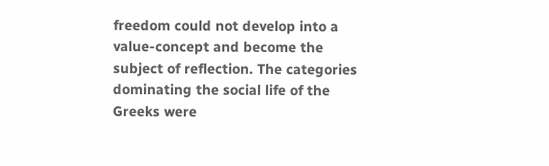freedom could not develop into a value-concept and become the subject of reflection. The categories dominating the social life of the Greeks were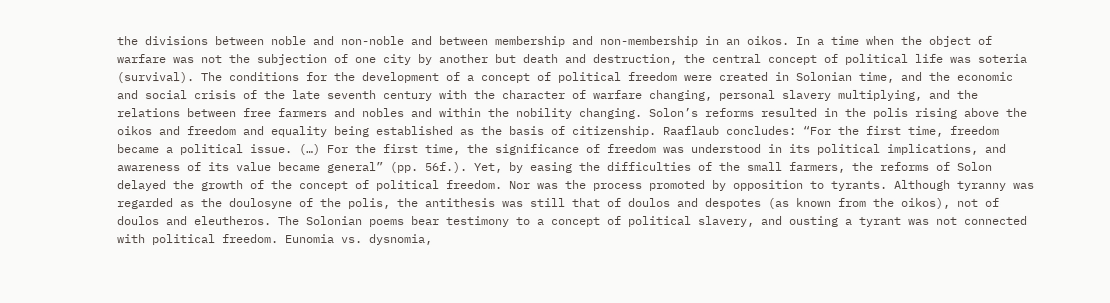the divisions between noble and non-noble and between membership and non-membership in an oikos. In a time when the object of warfare was not the subjection of one city by another but death and destruction, the central concept of political life was soteria (survival). The conditions for the development of a concept of political freedom were created in Solonian time, and the economic and social crisis of the late seventh century with the character of warfare changing, personal slavery multiplying, and the relations between free farmers and nobles and within the nobility changing. Solon’s reforms resulted in the polis rising above the oikos and freedom and equality being established as the basis of citizenship. Raaflaub concludes: “For the first time, freedom became a political issue. (…) For the first time, the significance of freedom was understood in its political implications, and awareness of its value became general” (pp. 56f.). Yet, by easing the difficulties of the small farmers, the reforms of Solon delayed the growth of the concept of political freedom. Nor was the process promoted by opposition to tyrants. Although tyranny was regarded as the doulosyne of the polis, the antithesis was still that of doulos and despotes (as known from the oikos), not of doulos and eleutheros. The Solonian poems bear testimony to a concept of political slavery, and ousting a tyrant was not connected with political freedom. Eunomia vs. dysnomia,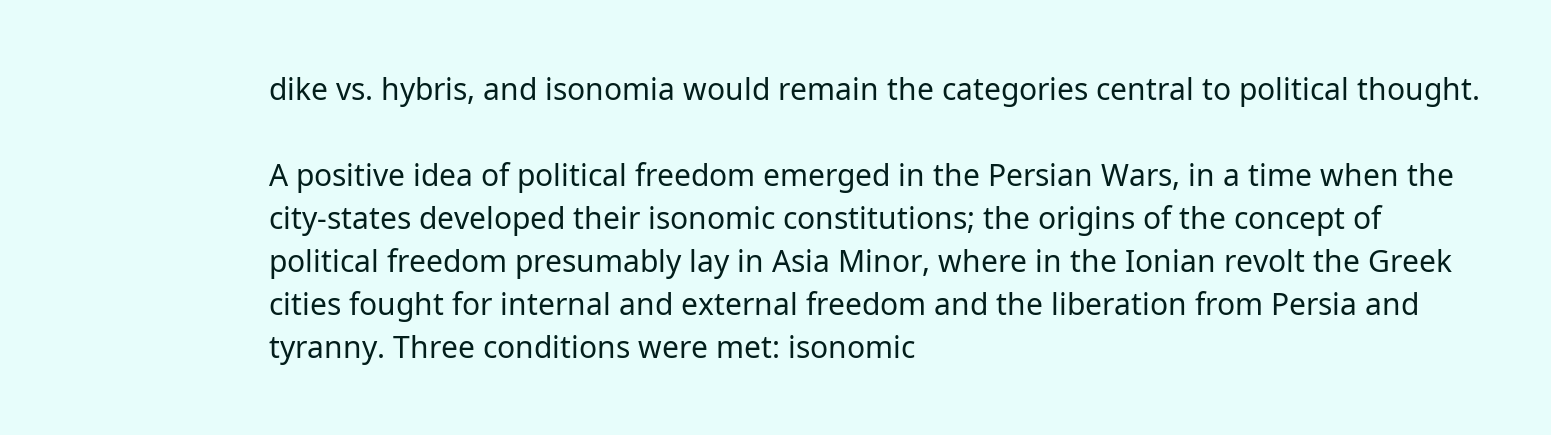dike vs. hybris, and isonomia would remain the categories central to political thought.

A positive idea of political freedom emerged in the Persian Wars, in a time when the city-states developed their isonomic constitutions; the origins of the concept of political freedom presumably lay in Asia Minor, where in the Ionian revolt the Greek cities fought for internal and external freedom and the liberation from Persia and tyranny. Three conditions were met: isonomic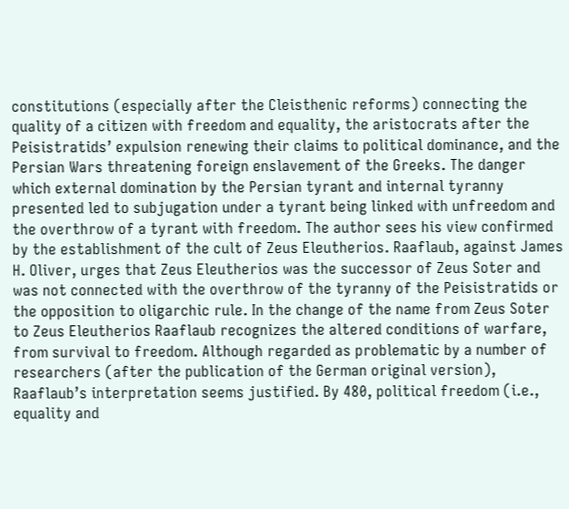constitutions (especially after the Cleisthenic reforms) connecting the quality of a citizen with freedom and equality, the aristocrats after the Peisistratids’ expulsion renewing their claims to political dominance, and the Persian Wars threatening foreign enslavement of the Greeks. The danger which external domination by the Persian tyrant and internal tyranny presented led to subjugation under a tyrant being linked with unfreedom and the overthrow of a tyrant with freedom. The author sees his view confirmed by the establishment of the cult of Zeus Eleutherios. Raaflaub, against James H. Oliver, urges that Zeus Eleutherios was the successor of Zeus Soter and was not connected with the overthrow of the tyranny of the Peisistratids or the opposition to oligarchic rule. In the change of the name from Zeus Soter to Zeus Eleutherios Raaflaub recognizes the altered conditions of warfare, from survival to freedom. Although regarded as problematic by a number of researchers (after the publication of the German original version), Raaflaub’s interpretation seems justified. By 480, political freedom (i.e., equality and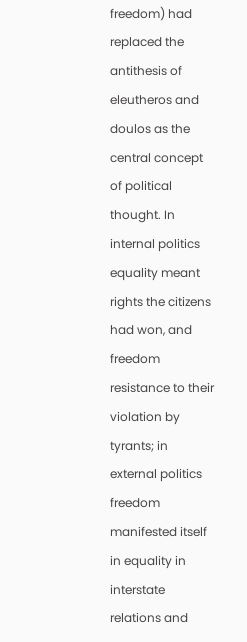freedom) had replaced the antithesis of eleutheros and doulos as the central concept of political thought. In internal politics equality meant rights the citizens had won, and freedom resistance to their violation by tyrants; in external politics freedom manifested itself in equality in interstate relations and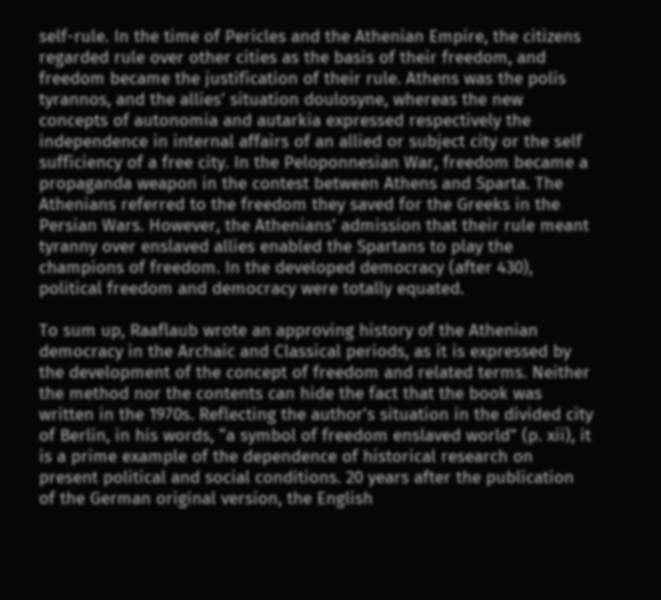self-rule. In the time of Pericles and the Athenian Empire, the citizens regarded rule over other cities as the basis of their freedom, and freedom became the justification of their rule. Athens was the polis tyrannos, and the allies’ situation doulosyne, whereas the new concepts of autonomia and autarkia expressed respectively the independence in internal affairs of an allied or subject city or the self sufficiency of a free city. In the Peloponnesian War, freedom became a propaganda weapon in the contest between Athens and Sparta. The Athenians referred to the freedom they saved for the Greeks in the Persian Wars. However, the Athenians’ admission that their rule meant tyranny over enslaved allies enabled the Spartans to play the champions of freedom. In the developed democracy (after 430), political freedom and democracy were totally equated.

To sum up, Raaflaub wrote an approving history of the Athenian democracy in the Archaic and Classical periods, as it is expressed by the development of the concept of freedom and related terms. Neither the method nor the contents can hide the fact that the book was written in the 1970s. Reflecting the author’s situation in the divided city of Berlin, in his words, “a symbol of freedom enslaved world” (p. xii), it is a prime example of the dependence of historical research on present political and social conditions. 20 years after the publication of the German original version, the English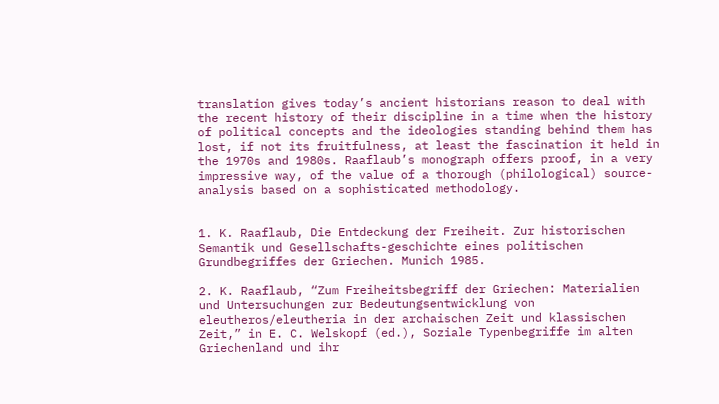translation gives today’s ancient historians reason to deal with the recent history of their discipline in a time when the history of political concepts and the ideologies standing behind them has lost, if not its fruitfulness, at least the fascination it held in the 1970s and 1980s. Raaflaub’s monograph offers proof, in a very impressive way, of the value of a thorough (philological) source-analysis based on a sophisticated methodology.


1. K. Raaflaub, Die Entdeckung der Freiheit. Zur historischen Semantik und Gesellschafts-geschichte eines politischen Grundbegriffes der Griechen. Munich 1985.

2. K. Raaflaub, “Zum Freiheitsbegriff der Griechen: Materialien und Untersuchungen zur Bedeutungsentwicklung von eleutheros/eleutheria in der archaischen Zeit und klassischen Zeit,” in E. C. Welskopf (ed.), Soziale Typenbegriffe im alten Griechenland und ihr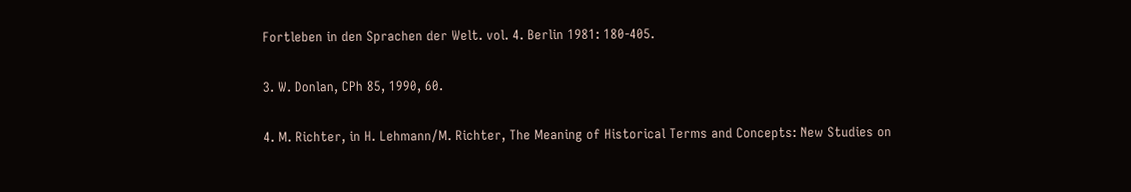Fortleben in den Sprachen der Welt. vol. 4. Berlin 1981: 180-405.

3. W. Donlan, CPh 85, 1990, 60.

4. M. Richter, in H. Lehmann/M. Richter, The Meaning of Historical Terms and Concepts: New Studies on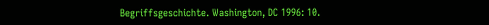Begriffsgeschichte. Washington, DC 1996: 10.